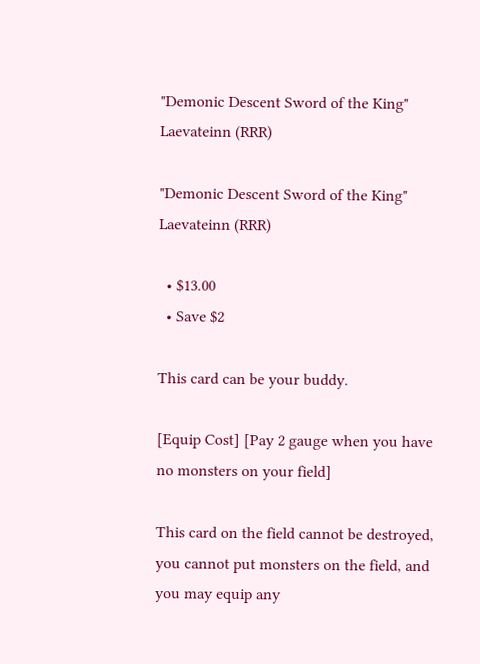"Demonic Descent Sword of the King" Laevateinn (RRR)

"Demonic Descent Sword of the King" Laevateinn (RRR)

  • $13.00
  • Save $2

This card can be your buddy.

[Equip Cost] [Pay 2 gauge when you have no monsters on your field]

This card on the field cannot be destroyed, you cannot put monsters on the field, and you may equip any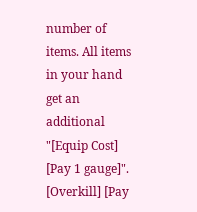number of items. All items in your hand get an additional "[Equip Cost] [Pay 1 gauge]". [Overkill] [Pay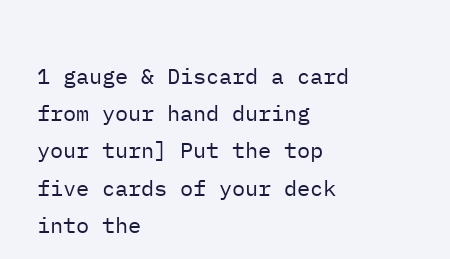1 gauge & Discard a card from your hand during your turn] Put the top five cards of your deck into the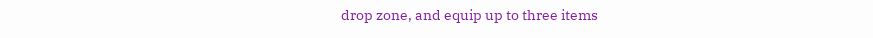drop zone, and equip up to three items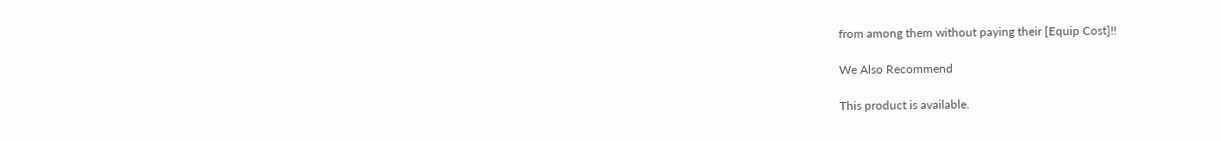from among them without paying their [Equip Cost]!!

We Also Recommend

This product is available.